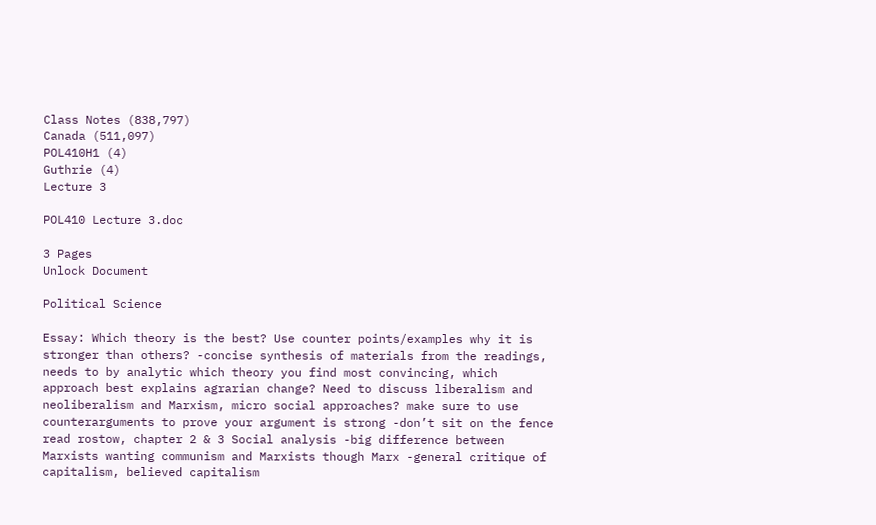Class Notes (838,797)
Canada (511,097)
POL410H1 (4)
Guthrie (4)
Lecture 3

POL410 Lecture 3.doc

3 Pages
Unlock Document

Political Science

Essay: Which theory is the best? Use counter points/examples why it is stronger than others? -concise synthesis of materials from the readings, needs to by analytic which theory you find most convincing, which approach best explains agrarian change? Need to discuss liberalism and neoliberalism and Marxism, micro social approaches? make sure to use counterarguments to prove your argument is strong -don’t sit on the fence read rostow, chapter 2 & 3 Social analysis -big difference between Marxists wanting communism and Marxists though Marx -general critique of capitalism, believed capitalism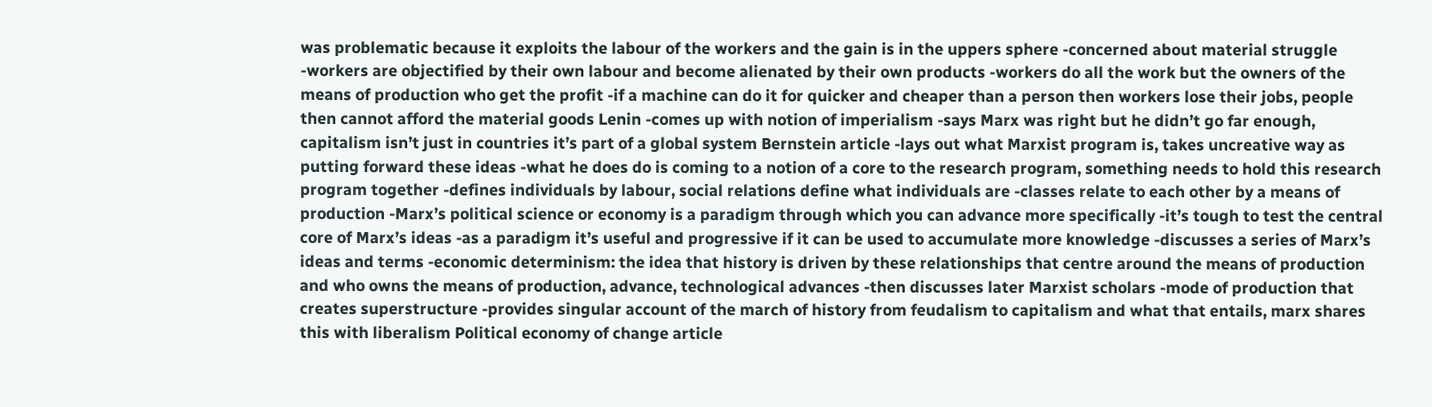was problematic because it exploits the labour of the workers and the gain is in the uppers sphere -concerned about material struggle -workers are objectified by their own labour and become alienated by their own products -workers do all the work but the owners of the means of production who get the profit -if a machine can do it for quicker and cheaper than a person then workers lose their jobs, people then cannot afford the material goods Lenin -comes up with notion of imperialism -says Marx was right but he didn’t go far enough, capitalism isn’t just in countries it’s part of a global system Bernstein article -lays out what Marxist program is, takes uncreative way as putting forward these ideas -what he does do is coming to a notion of a core to the research program, something needs to hold this research program together -defines individuals by labour, social relations define what individuals are -classes relate to each other by a means of production -Marx’s political science or economy is a paradigm through which you can advance more specifically -it’s tough to test the central core of Marx’s ideas -as a paradigm it’s useful and progressive if it can be used to accumulate more knowledge -discusses a series of Marx’s ideas and terms -economic determinism: the idea that history is driven by these relationships that centre around the means of production and who owns the means of production, advance, technological advances -then discusses later Marxist scholars -mode of production that creates superstructure -provides singular account of the march of history from feudalism to capitalism and what that entails, marx shares this with liberalism Political economy of change article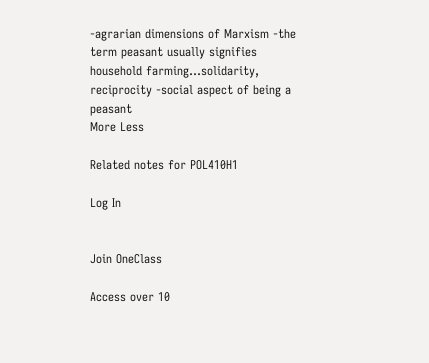-agrarian dimensions of Marxism -the term peasant usually signifies household farming…solidarity, reciprocity -social aspect of being a peasant
More Less

Related notes for POL410H1

Log In


Join OneClass

Access over 10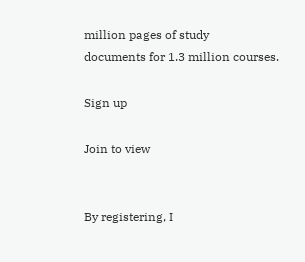million pages of study
documents for 1.3 million courses.

Sign up

Join to view


By registering, I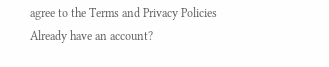agree to the Terms and Privacy Policies
Already have an account?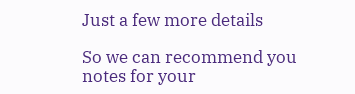Just a few more details

So we can recommend you notes for your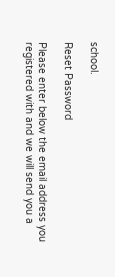school.

Reset Password

Please enter below the email address you registered with and we will send you a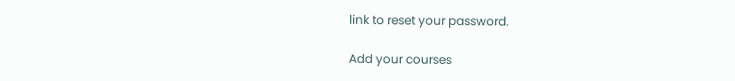link to reset your password.

Add your courses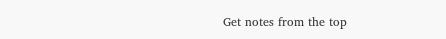Get notes from the top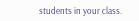students in your class.